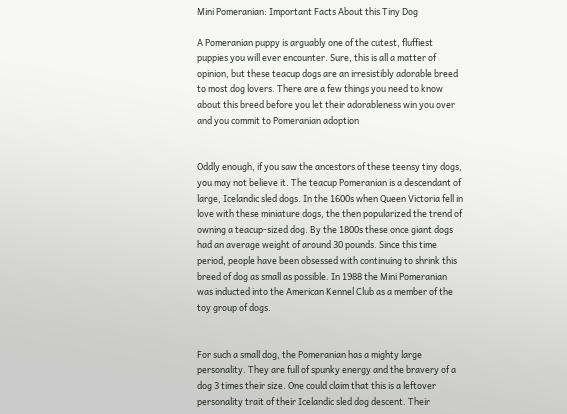Mini Pomeranian: Important Facts About this Tiny Dog

A Pomeranian puppy is arguably one of the cutest, fluffiest puppies you will ever encounter. Sure, this is all a matter of opinion, but these teacup dogs are an irresistibly adorable breed to most dog lovers. There are a few things you need to know about this breed before you let their adorableness win you over and you commit to Pomeranian adoption


Oddly enough, if you saw the ancestors of these teensy tiny dogs, you may not believe it. The teacup Pomeranian is a descendant of large, Icelandic sled dogs. In the 1600s when Queen Victoria fell in love with these miniature dogs, the then popularized the trend of owning a teacup-sized dog. By the 1800s these once giant dogs had an average weight of around 30 pounds. Since this time period, people have been obsessed with continuing to shrink this breed of dog as small as possible. In 1988 the Mini Pomeranian was inducted into the American Kennel Club as a member of the toy group of dogs.


For such a small dog, the Pomeranian has a mighty large personality. They are full of spunky energy and the bravery of a dog 3 times their size. One could claim that this is a leftover personality trait of their Icelandic sled dog descent. Their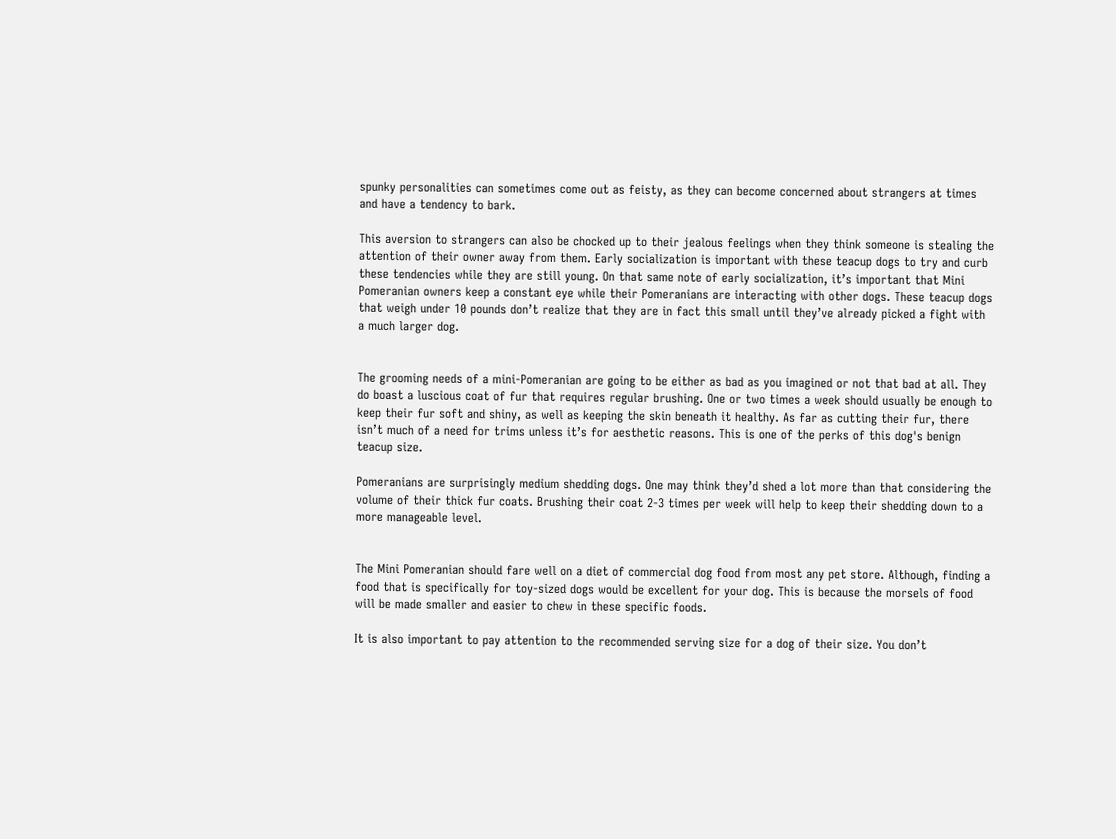spunky personalities can sometimes come out as feisty, as they can become concerned about strangers at times and have a tendency to bark.

This aversion to strangers can also be chocked up to their jealous feelings when they think someone is stealing the attention of their owner away from them. Early socialization is important with these teacup dogs to try and curb these tendencies while they are still young. On that same note of early socialization, it’s important that Mini Pomeranian owners keep a constant eye while their Pomeranians are interacting with other dogs. These teacup dogs that weigh under 10 pounds don’t realize that they are in fact this small until they’ve already picked a fight with a much larger dog.


The grooming needs of a mini-Pomeranian are going to be either as bad as you imagined or not that bad at all. They do boast a luscious coat of fur that requires regular brushing. One or two times a week should usually be enough to keep their fur soft and shiny, as well as keeping the skin beneath it healthy. As far as cutting their fur, there isn’t much of a need for trims unless it’s for aesthetic reasons. This is one of the perks of this dog's benign teacup size.

Pomeranians are surprisingly medium shedding dogs. One may think they’d shed a lot more than that considering the volume of their thick fur coats. Brushing their coat 2-3 times per week will help to keep their shedding down to a more manageable level.


The Mini Pomeranian should fare well on a diet of commercial dog food from most any pet store. Although, finding a food that is specifically for toy-sized dogs would be excellent for your dog. This is because the morsels of food will be made smaller and easier to chew in these specific foods.

It is also important to pay attention to the recommended serving size for a dog of their size. You don’t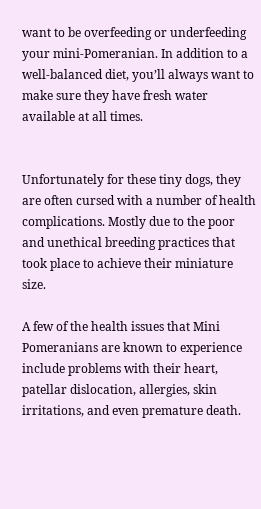want to be overfeeding or underfeeding your mini-Pomeranian. In addition to a well-balanced diet, you’ll always want to make sure they have fresh water available at all times.


Unfortunately for these tiny dogs, they are often cursed with a number of health complications. Mostly due to the poor and unethical breeding practices that took place to achieve their miniature size.

A few of the health issues that Mini Pomeranians are known to experience include problems with their heart, patellar dislocation, allergies, skin irritations, and even premature death.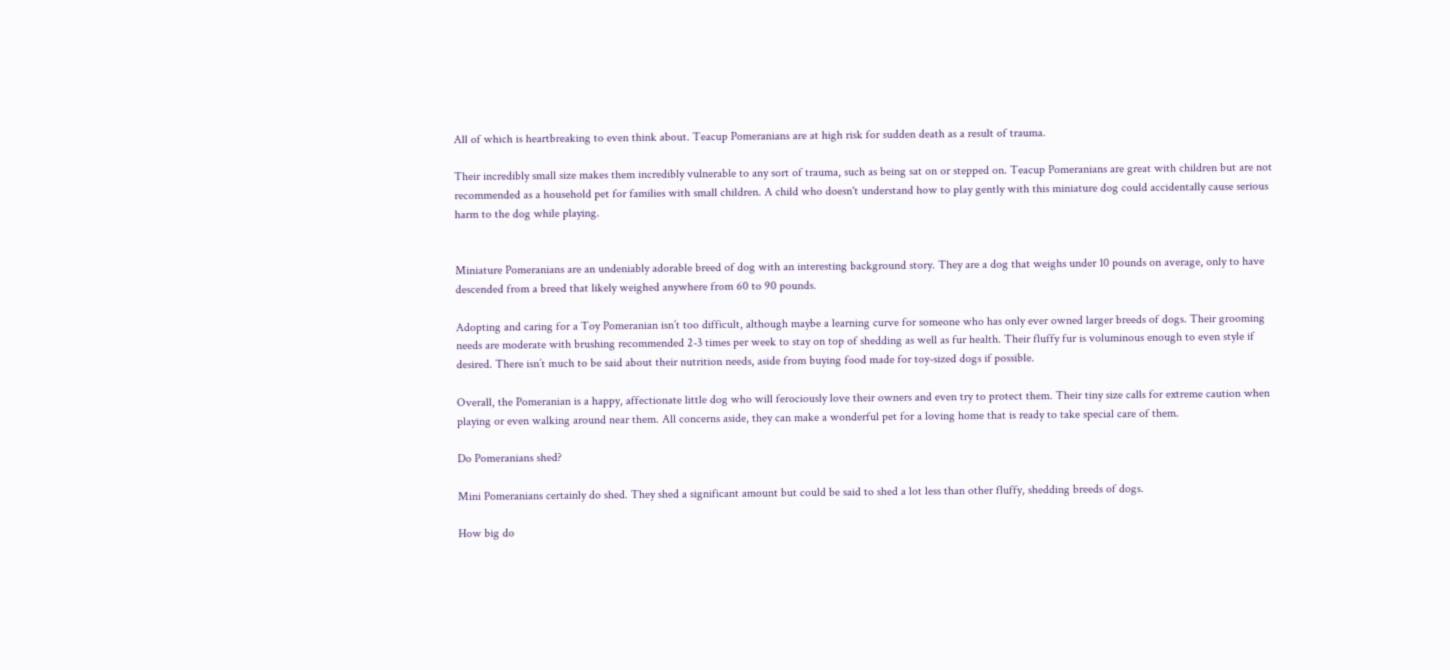All of which is heartbreaking to even think about. Teacup Pomeranians are at high risk for sudden death as a result of trauma.

Their incredibly small size makes them incredibly vulnerable to any sort of trauma, such as being sat on or stepped on. Teacup Pomeranians are great with children but are not recommended as a household pet for families with small children. A child who doesn't understand how to play gently with this miniature dog could accidentally cause serious harm to the dog while playing.


Miniature Pomeranians are an undeniably adorable breed of dog with an interesting background story. They are a dog that weighs under 10 pounds on average, only to have descended from a breed that likely weighed anywhere from 60 to 90 pounds.

Adopting and caring for a Toy Pomeranian isn’t too difficult, although maybe a learning curve for someone who has only ever owned larger breeds of dogs. Their grooming needs are moderate with brushing recommended 2-3 times per week to stay on top of shedding as well as fur health. Their fluffy fur is voluminous enough to even style if desired. There isn’t much to be said about their nutrition needs, aside from buying food made for toy-sized dogs if possible.

Overall, the Pomeranian is a happy, affectionate little dog who will ferociously love their owners and even try to protect them. Their tiny size calls for extreme caution when playing or even walking around near them. All concerns aside, they can make a wonderful pet for a loving home that is ready to take special care of them.

Do Pomeranians shed?

Mini Pomeranians certainly do shed. They shed a significant amount but could be said to shed a lot less than other fluffy, shedding breeds of dogs.

How big do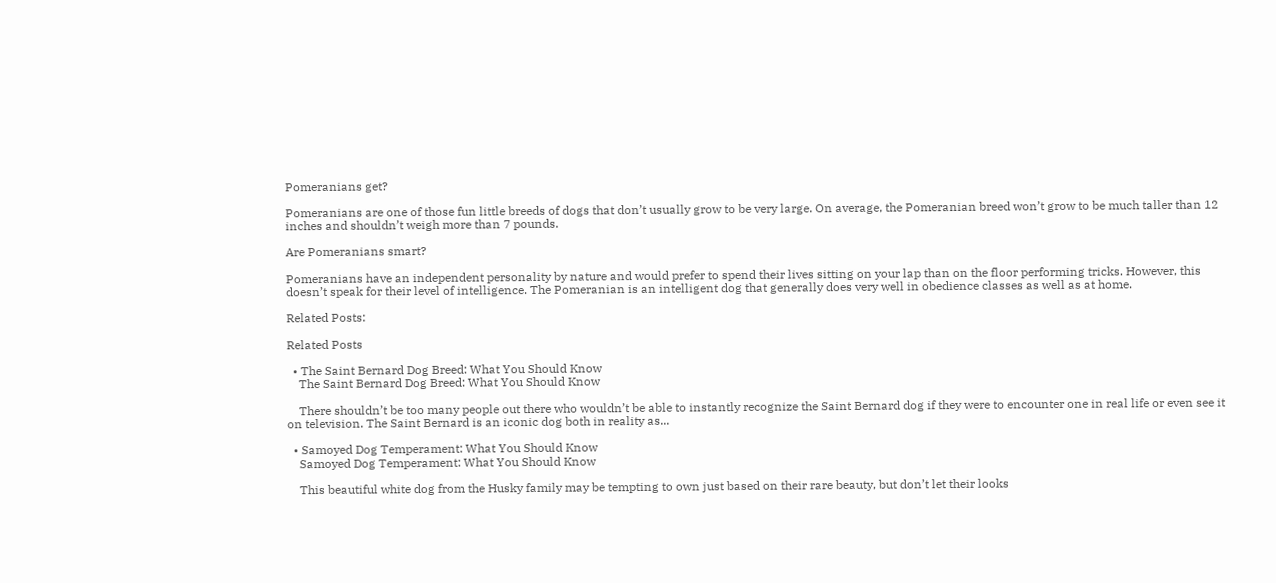Pomeranians get?

Pomeranians are one of those fun little breeds of dogs that don’t usually grow to be very large. On average, the Pomeranian breed won’t grow to be much taller than 12 inches and shouldn’t weigh more than 7 pounds.

Are Pomeranians smart?

Pomeranians have an independent personality by nature and would prefer to spend their lives sitting on your lap than on the floor performing tricks. However, this doesn’t speak for their level of intelligence. The Pomeranian is an intelligent dog that generally does very well in obedience classes as well as at home.

Related Posts:

Related Posts

  • The Saint Bernard Dog Breed: What You Should Know
    The Saint Bernard Dog Breed: What You Should Know

    There shouldn’t be too many people out there who wouldn’t be able to instantly recognize the Saint Bernard dog if they were to encounter one in real life or even see it on television. The Saint Bernard is an iconic dog both in reality as...

  • Samoyed Dog Temperament: What You Should Know
    Samoyed Dog Temperament: What You Should Know

    This beautiful white dog from the Husky family may be tempting to own just based on their rare beauty, but don’t let their looks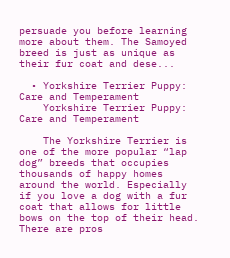persuade you before learning more about them. The Samoyed breed is just as unique as their fur coat and dese...

  • Yorkshire Terrier Puppy: Care and Temperament
    Yorkshire Terrier Puppy: Care and Temperament

    The Yorkshire Terrier is one of the more popular “lap dog” breeds that occupies thousands of happy homes around the world. Especially if you love a dog with a fur coat that allows for little bows on the top of their head. There are pros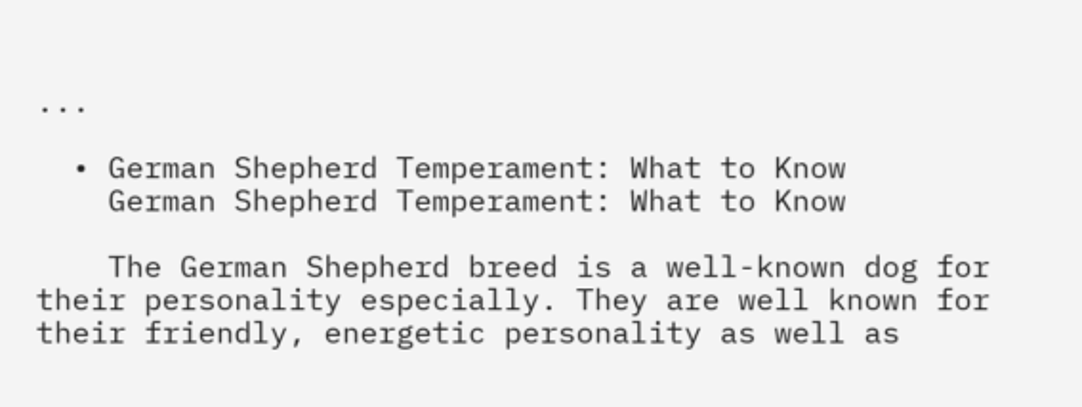...

  • German Shepherd Temperament: What to Know
    German Shepherd Temperament: What to Know

    The German Shepherd breed is a well-known dog for their personality especially. They are well known for their friendly, energetic personality as well as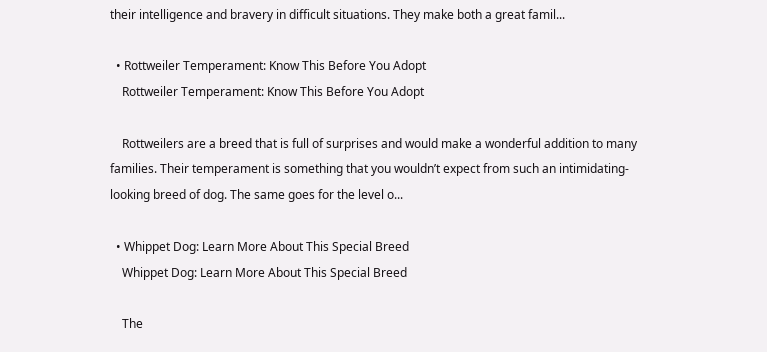their intelligence and bravery in difficult situations. They make both a great famil...

  • Rottweiler Temperament: Know This Before You Adopt
    Rottweiler Temperament: Know This Before You Adopt

    Rottweilers are a breed that is full of surprises and would make a wonderful addition to many families. Their temperament is something that you wouldn’t expect from such an intimidating-looking breed of dog. The same goes for the level o...

  • Whippet Dog: Learn More About This Special Breed
    Whippet Dog: Learn More About This Special Breed

    The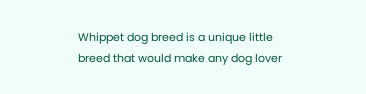Whippet dog breed is a unique little breed that would make any dog lover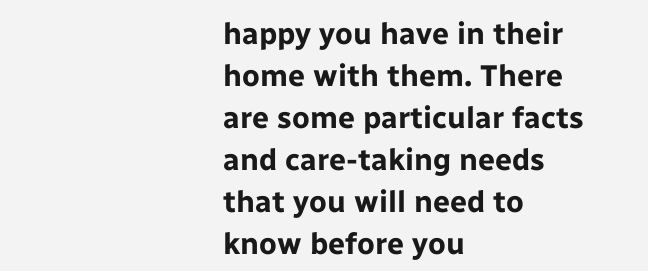happy you have in their home with them. There are some particular facts and care-taking needs that you will need to know before you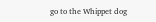go to the Whippet dog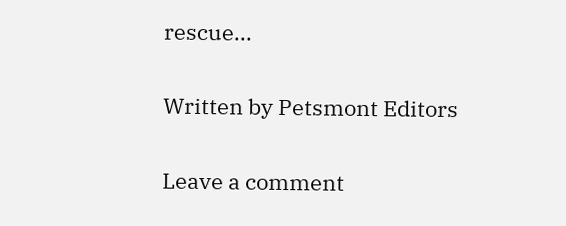rescue...

Written by Petsmont Editors

Leave a comment